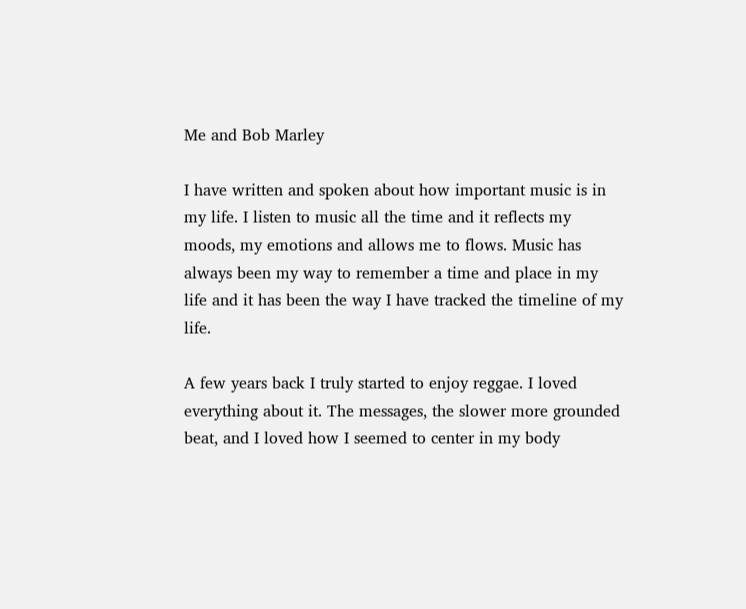Me and Bob Marley

I have written and spoken about how important music is in my life. I listen to music all the time and it reflects my moods, my emotions and allows me to flows. Music has always been my way to remember a time and place in my life and it has been the way I have tracked the timeline of my life.

A few years back I truly started to enjoy reggae. I loved everything about it. The messages, the slower more grounded beat, and I loved how I seemed to center in my body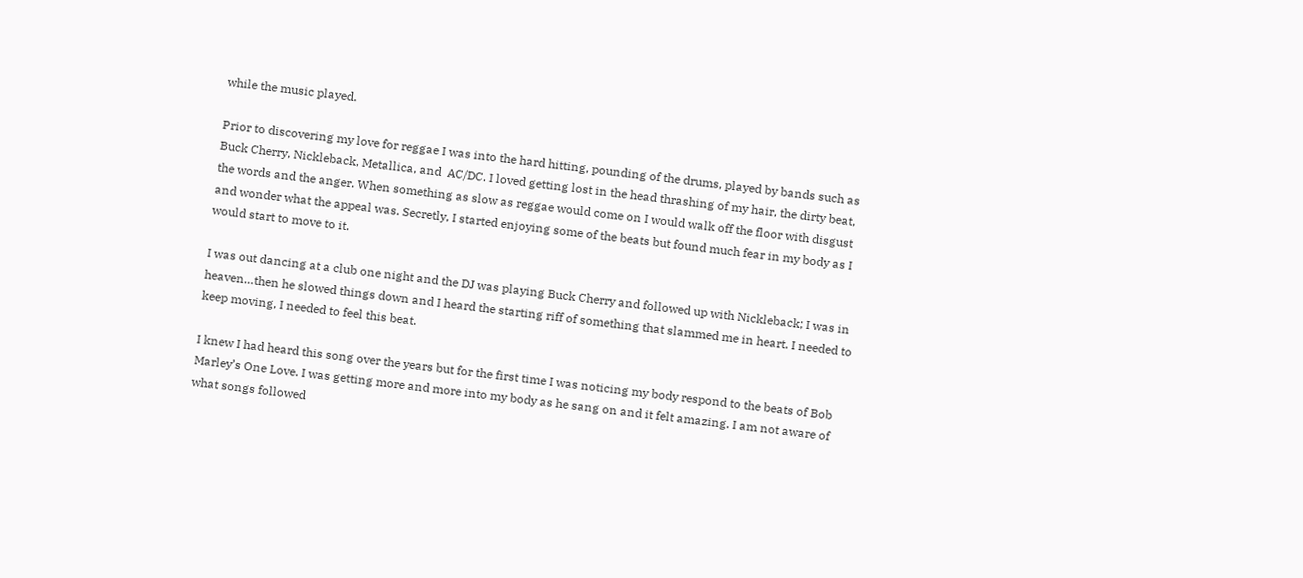while the music played.

Prior to discovering my love for reggae I was into the hard hitting, pounding of the drums, played by bands such as Buck Cherry, Nickleback, Metallica, and  AC/DC. I loved getting lost in the head thrashing of my hair, the dirty beat, the words and the anger. When something as slow as reggae would come on I would walk off the floor with disgust and wonder what the appeal was. Secretly, I started enjoying some of the beats but found much fear in my body as I would start to move to it.

I was out dancing at a club one night and the DJ was playing Buck Cherry and followed up with Nickleback; I was in heaven…then he slowed things down and I heard the starting riff of something that slammed me in heart. I needed to keep moving, I needed to feel this beat.

I knew I had heard this song over the years but for the first time I was noticing my body respond to the beats of Bob Marley’s One Love. I was getting more and more into my body as he sang on and it felt amazing. I am not aware of what songs followed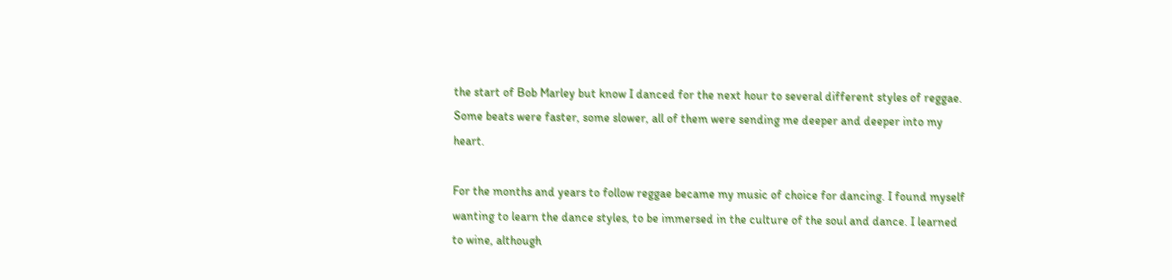the start of Bob Marley but know I danced for the next hour to several different styles of reggae. Some beats were faster, some slower, all of them were sending me deeper and deeper into my heart.

For the months and years to follow reggae became my music of choice for dancing. I found myself wanting to learn the dance styles, to be immersed in the culture of the soul and dance. I learned to wine, although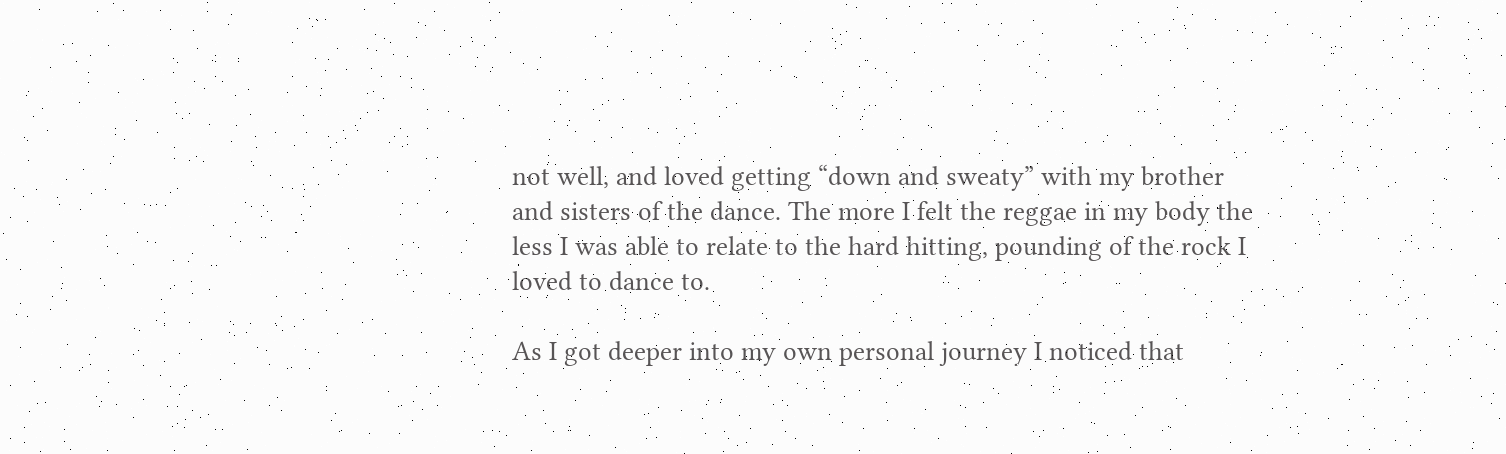not well, and loved getting “down and sweaty” with my brother and sisters of the dance. The more I felt the reggae in my body the less I was able to relate to the hard hitting, pounding of the rock I loved to dance to.

As I got deeper into my own personal journey I noticed that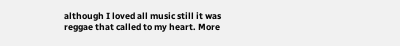although I loved all music still it was reggae that called to my heart. More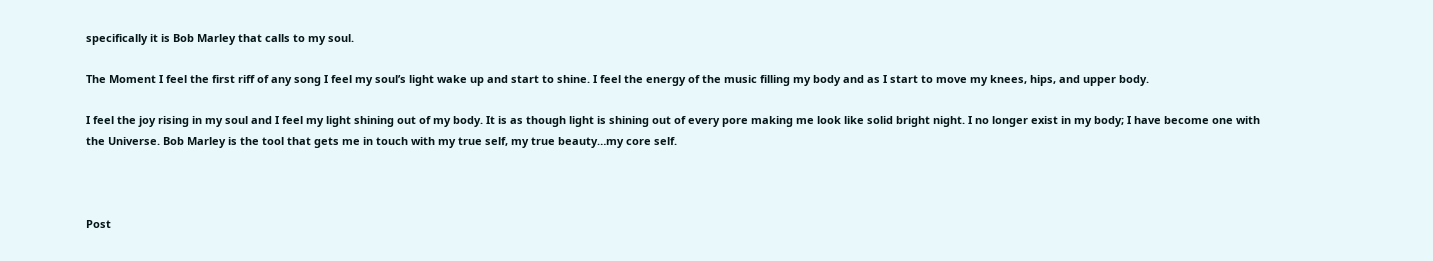specifically it is Bob Marley that calls to my soul.

The Moment I feel the first riff of any song I feel my soul’s light wake up and start to shine. I feel the energy of the music filling my body and as I start to move my knees, hips, and upper body.

I feel the joy rising in my soul and I feel my light shining out of my body. It is as though light is shining out of every pore making me look like solid bright night. I no longer exist in my body; I have become one with the Universe. Bob Marley is the tool that gets me in touch with my true self, my true beauty…my core self.



Post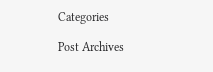Categories

Post Archives